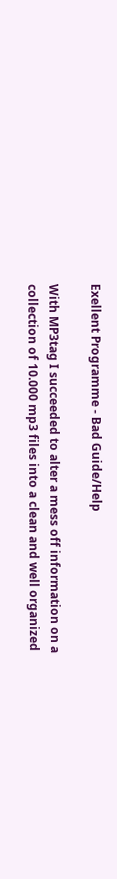Exellent Programme - Bad Guide/Help

With MP3tag I succeeded to alter a mess off information on a collection of 10.000 mp3 files into a clean and well organized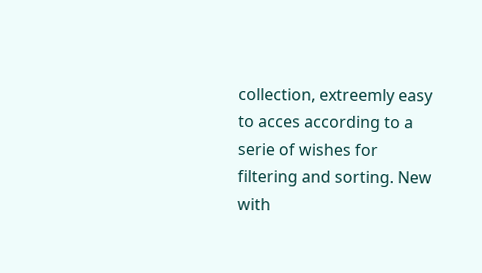collection, extreemly easy to acces according to a serie of wishes for filtering and sorting. New with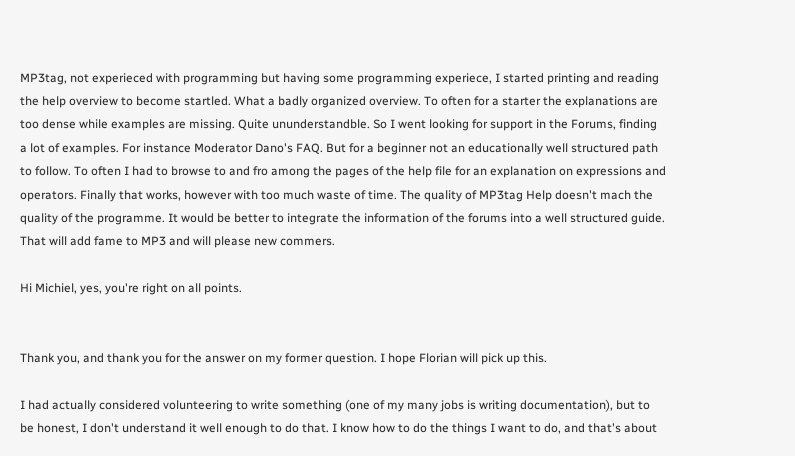MP3tag, not experieced with programming but having some programming experiece, I started printing and reading the help overview to become startled. What a badly organized overview. To often for a starter the explanations are too dense while examples are missing. Quite ununderstandble. So I went looking for support in the Forums, finding a lot of examples. For instance Moderator Dano's FAQ. But for a beginner not an educationally well structured path to follow. To often I had to browse to and fro among the pages of the help file for an explanation on expressions and operators. Finally that works, however with too much waste of time. The quality of MP3tag Help doesn't mach the quality of the programme. It would be better to integrate the information of the forums into a well structured guide. That will add fame to MP3 and will please new commers.

Hi Michiel, yes, you're right on all points.


Thank you, and thank you for the answer on my former question. I hope Florian will pick up this.

I had actually considered volunteering to write something (one of my many jobs is writing documentation), but to be honest, I don't understand it well enough to do that. I know how to do the things I want to do, and that's about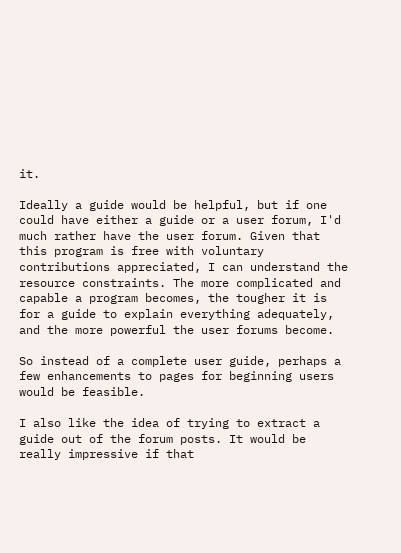it.

Ideally a guide would be helpful, but if one could have either a guide or a user forum, I'd much rather have the user forum. Given that this program is free with voluntary contributions appreciated, I can understand the resource constraints. The more complicated and capable a program becomes, the tougher it is for a guide to explain everything adequately, and the more powerful the user forums become.

So instead of a complete user guide, perhaps a few enhancements to pages for beginning users would be feasible.

I also like the idea of trying to extract a guide out of the forum posts. It would be really impressive if that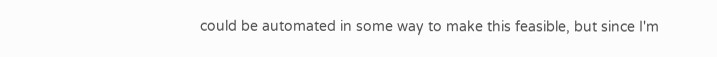could be automated in some way to make this feasible, but since I'm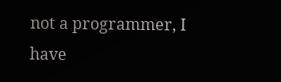not a programmer, I have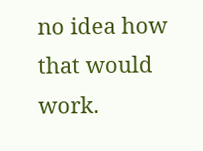no idea how that would work.